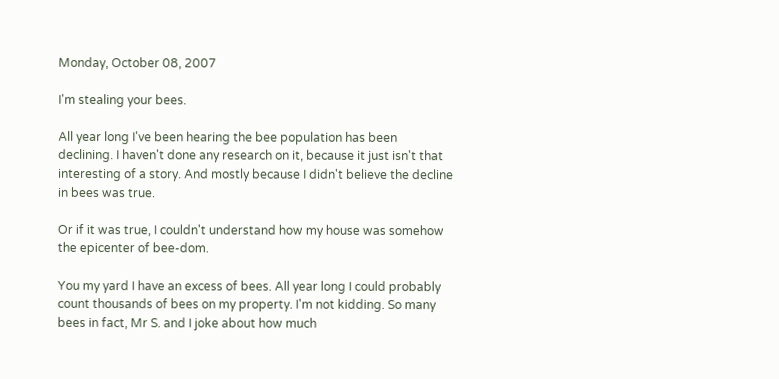Monday, October 08, 2007

I'm stealing your bees.

All year long I've been hearing the bee population has been declining. I haven't done any research on it, because it just isn't that interesting of a story. And mostly because I didn't believe the decline in bees was true.

Or if it was true, I couldn't understand how my house was somehow the epicenter of bee-dom.

You my yard I have an excess of bees. All year long I could probably count thousands of bees on my property. I'm not kidding. So many bees in fact, Mr S. and I joke about how much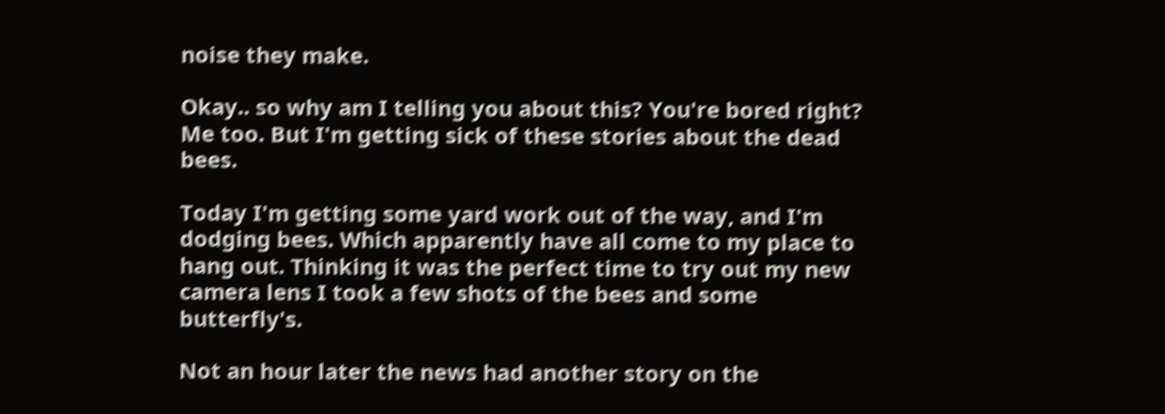noise they make.

Okay.. so why am I telling you about this? You're bored right? Me too. But I'm getting sick of these stories about the dead bees.

Today I'm getting some yard work out of the way, and I'm dodging bees. Which apparently have all come to my place to hang out. Thinking it was the perfect time to try out my new camera lens I took a few shots of the bees and some butterfly's.

Not an hour later the news had another story on the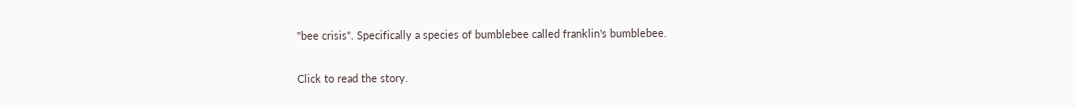"bee crisis". Specifically a species of bumblebee called franklin's bumblebee.

Click to read the story.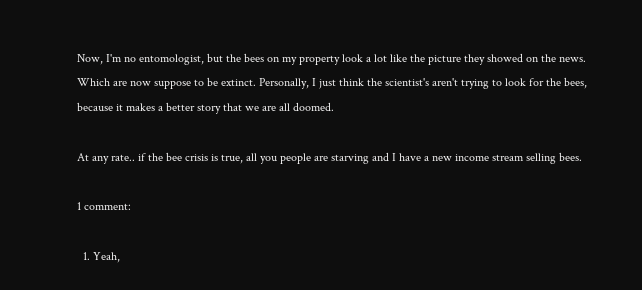Now, I'm no entomologist, but the bees on my property look a lot like the picture they showed on the news. Which are now suppose to be extinct. Personally, I just think the scientist's aren't trying to look for the bees, because it makes a better story that we are all doomed.

At any rate.. if the bee crisis is true, all you people are starving and I have a new income stream selling bees.

1 comment:

  1. Yeah,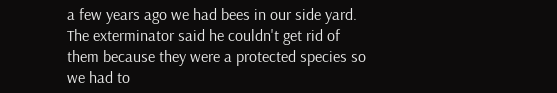a few years ago we had bees in our side yard. The exterminator said he couldn't get rid of them because they were a protected species so we had to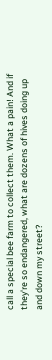call a special bee farm to collect them. What a pain! And if they're so endangered, what are dozens of hives doing up and down my street?